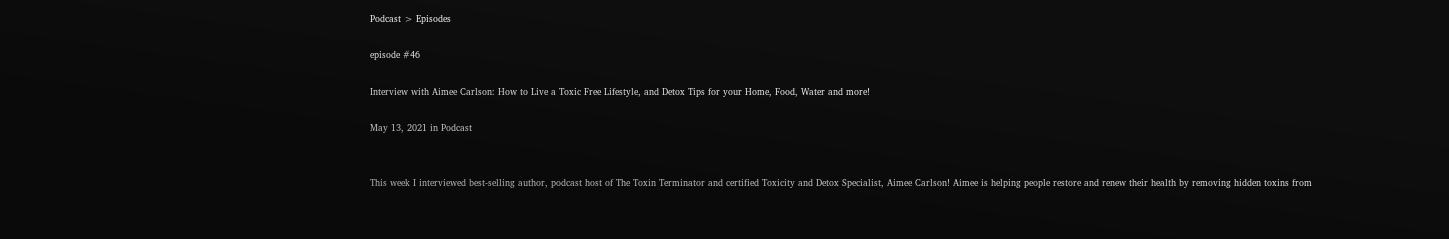Podcast > Episodes

episode #46

Interview with Aimee Carlson: How to Live a Toxic Free Lifestyle, and Detox Tips for your Home, Food, Water and more!

May 13, 2021 in Podcast


This week I interviewed best-selling author, podcast host of The Toxin Terminator and certified Toxicity and Detox Specialist, Aimee Carlson! Aimee is helping people restore and renew their health by removing hidden toxins from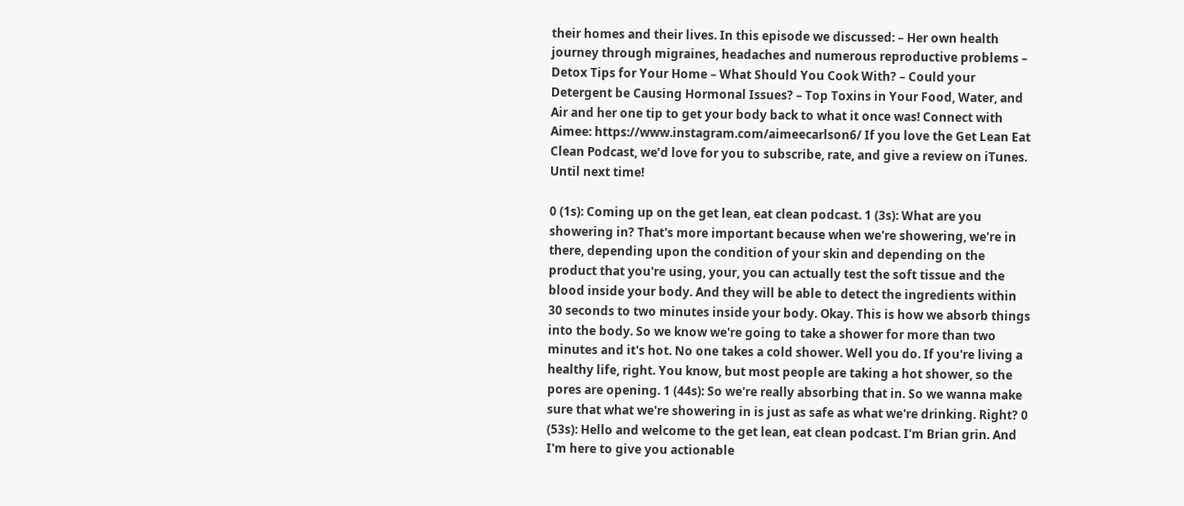their homes and their lives. In this episode we discussed: – Her own health journey through migraines, headaches and numerous reproductive problems – Detox Tips for Your Home – What Should You Cook With? – Could your Detergent be Causing Hormonal Issues? – Top Toxins in Your Food, Water, and Air and her one tip to get your body back to what it once was! Connect with Aimee: https://www.instagram.com/aimeecarlson6/ If you love the Get Lean Eat Clean Podcast, we’d love for you to subscribe, rate, and give a review on iTunes. Until next time!

0 (1s): Coming up on the get lean, eat clean podcast. 1 (3s): What are you showering in? That's more important because when we're showering, we're in there, depending upon the condition of your skin and depending on the product that you're using, your, you can actually test the soft tissue and the blood inside your body. And they will be able to detect the ingredients within 30 seconds to two minutes inside your body. Okay. This is how we absorb things into the body. So we know we're going to take a shower for more than two minutes and it's hot. No one takes a cold shower. Well you do. If you're living a healthy life, right. You know, but most people are taking a hot shower, so the pores are opening. 1 (44s): So we're really absorbing that in. So we wanna make sure that what we're showering in is just as safe as what we're drinking. Right? 0 (53s): Hello and welcome to the get lean, eat clean podcast. I'm Brian grin. And I'm here to give you actionable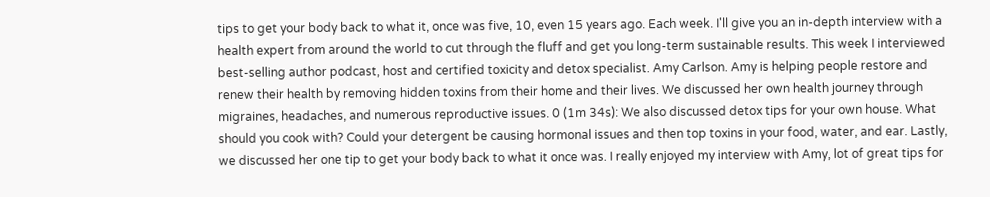tips to get your body back to what it, once was five, 10, even 15 years ago. Each week. I'll give you an in-depth interview with a health expert from around the world to cut through the fluff and get you long-term sustainable results. This week I interviewed best-selling author podcast, host and certified toxicity and detox specialist. Amy Carlson. Amy is helping people restore and renew their health by removing hidden toxins from their home and their lives. We discussed her own health journey through migraines, headaches, and numerous reproductive issues. 0 (1m 34s): We also discussed detox tips for your own house. What should you cook with? Could your detergent be causing hormonal issues and then top toxins in your food, water, and ear. Lastly, we discussed her one tip to get your body back to what it once was. I really enjoyed my interview with Amy, lot of great tips for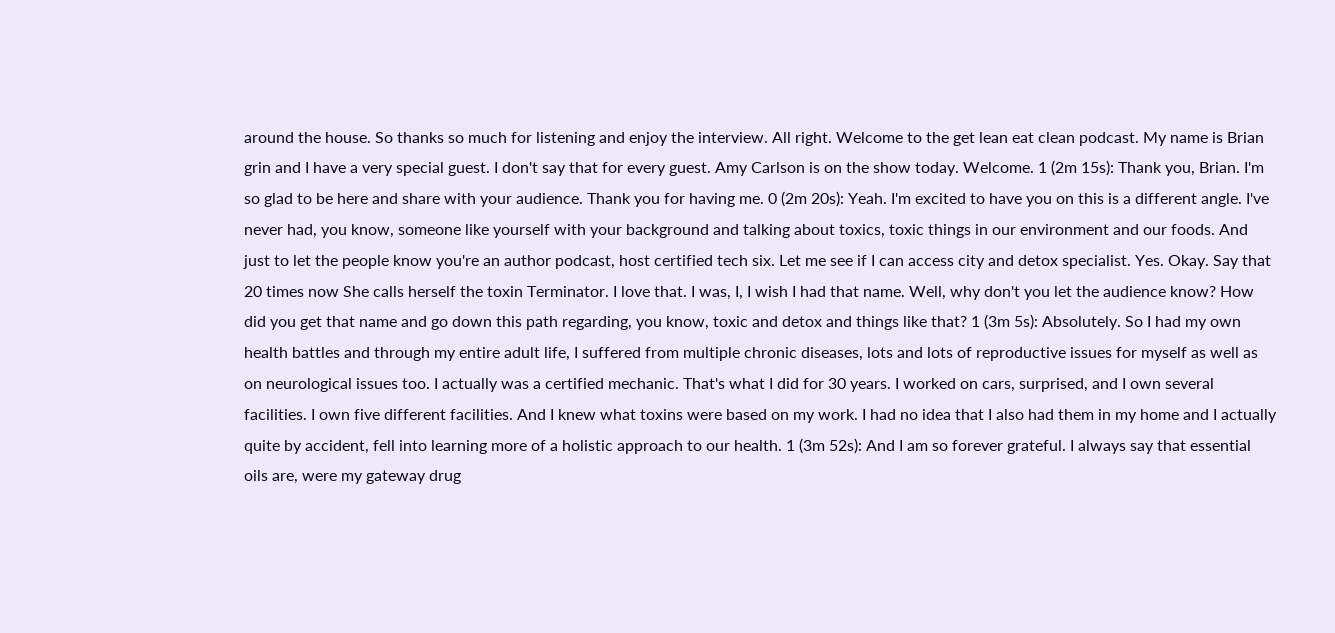around the house. So thanks so much for listening and enjoy the interview. All right. Welcome to the get lean eat clean podcast. My name is Brian grin and I have a very special guest. I don't say that for every guest. Amy Carlson is on the show today. Welcome. 1 (2m 15s): Thank you, Brian. I'm so glad to be here and share with your audience. Thank you for having me. 0 (2m 20s): Yeah. I'm excited to have you on this is a different angle. I've never had, you know, someone like yourself with your background and talking about toxics, toxic things in our environment and our foods. And just to let the people know you're an author podcast, host certified tech six. Let me see if I can access city and detox specialist. Yes. Okay. Say that 20 times now She calls herself the toxin Terminator. I love that. I was, I, I wish I had that name. Well, why don't you let the audience know? How did you get that name and go down this path regarding, you know, toxic and detox and things like that? 1 (3m 5s): Absolutely. So I had my own health battles and through my entire adult life, I suffered from multiple chronic diseases, lots and lots of reproductive issues for myself as well as on neurological issues too. I actually was a certified mechanic. That's what I did for 30 years. I worked on cars, surprised, and I own several facilities. I own five different facilities. And I knew what toxins were based on my work. I had no idea that I also had them in my home and I actually quite by accident, fell into learning more of a holistic approach to our health. 1 (3m 52s): And I am so forever grateful. I always say that essential oils are, were my gateway drug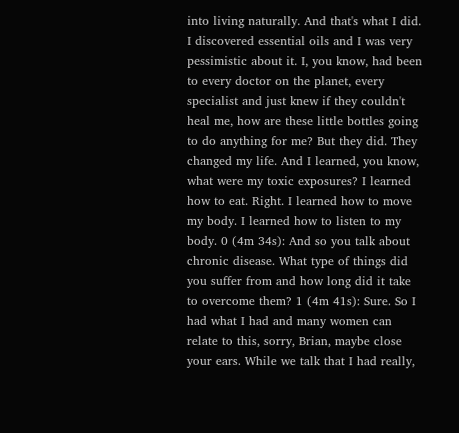into living naturally. And that's what I did. I discovered essential oils and I was very pessimistic about it. I, you know, had been to every doctor on the planet, every specialist and just knew if they couldn't heal me, how are these little bottles going to do anything for me? But they did. They changed my life. And I learned, you know, what were my toxic exposures? I learned how to eat. Right. I learned how to move my body. I learned how to listen to my body. 0 (4m 34s): And so you talk about chronic disease. What type of things did you suffer from and how long did it take to overcome them? 1 (4m 41s): Sure. So I had what I had and many women can relate to this, sorry, Brian, maybe close your ears. While we talk that I had really,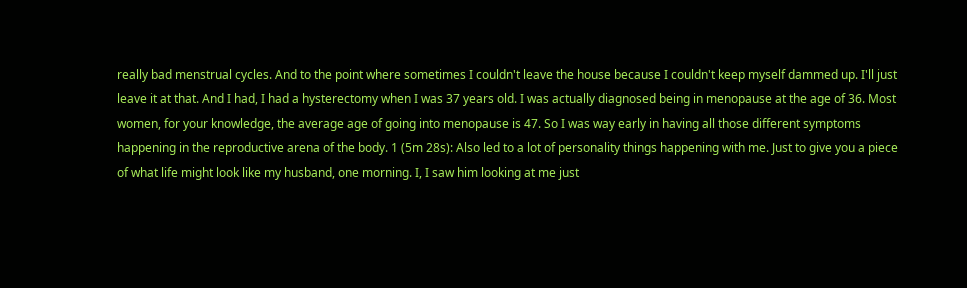really bad menstrual cycles. And to the point where sometimes I couldn't leave the house because I couldn't keep myself dammed up. I'll just leave it at that. And I had, I had a hysterectomy when I was 37 years old. I was actually diagnosed being in menopause at the age of 36. Most women, for your knowledge, the average age of going into menopause is 47. So I was way early in having all those different symptoms happening in the reproductive arena of the body. 1 (5m 28s): Also led to a lot of personality things happening with me. Just to give you a piece of what life might look like my husband, one morning. I, I saw him looking at me just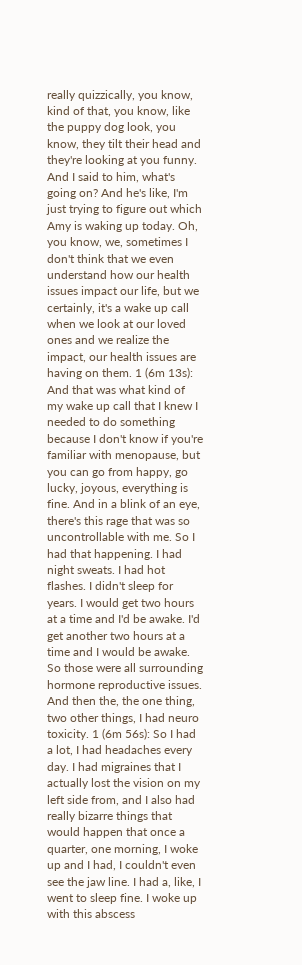really quizzically, you know, kind of that, you know, like the puppy dog look, you know, they tilt their head and they're looking at you funny. And I said to him, what's going on? And he's like, I'm just trying to figure out which Amy is waking up today. Oh, you know, we, sometimes I don't think that we even understand how our health issues impact our life, but we certainly, it's a wake up call when we look at our loved ones and we realize the impact, our health issues are having on them. 1 (6m 13s): And that was what kind of my wake up call that I knew I needed to do something because I don't know if you're familiar with menopause, but you can go from happy, go lucky, joyous, everything is fine. And in a blink of an eye, there's this rage that was so uncontrollable with me. So I had that happening. I had night sweats. I had hot flashes. I didn't sleep for years. I would get two hours at a time and I'd be awake. I'd get another two hours at a time and I would be awake. So those were all surrounding hormone reproductive issues. And then the, the one thing, two other things, I had neuro toxicity. 1 (6m 56s): So I had a lot, I had headaches every day. I had migraines that I actually lost the vision on my left side from, and I also had really bizarre things that would happen that once a quarter, one morning, I woke up and I had, I couldn't even see the jaw line. I had a, like, I went to sleep fine. I woke up with this abscess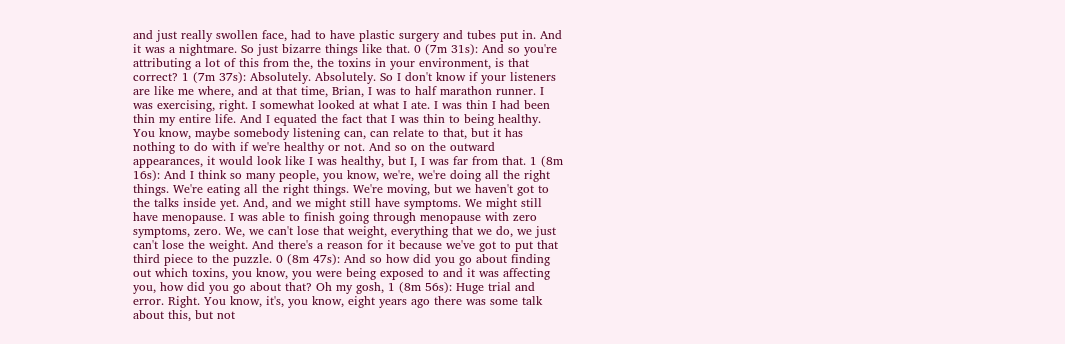and just really swollen face, had to have plastic surgery and tubes put in. And it was a nightmare. So just bizarre things like that. 0 (7m 31s): And so you're attributing a lot of this from the, the toxins in your environment, is that correct? 1 (7m 37s): Absolutely. Absolutely. So I don't know if your listeners are like me where, and at that time, Brian, I was to half marathon runner. I was exercising, right. I somewhat looked at what I ate. I was thin I had been thin my entire life. And I equated the fact that I was thin to being healthy. You know, maybe somebody listening can, can relate to that, but it has nothing to do with if we're healthy or not. And so on the outward appearances, it would look like I was healthy, but I, I was far from that. 1 (8m 16s): And I think so many people, you know, we're, we're doing all the right things. We're eating all the right things. We're moving, but we haven't got to the talks inside yet. And, and we might still have symptoms. We might still have menopause. I was able to finish going through menopause with zero symptoms, zero. We, we can't lose that weight, everything that we do, we just can't lose the weight. And there's a reason for it because we've got to put that third piece to the puzzle. 0 (8m 47s): And so how did you go about finding out which toxins, you know, you were being exposed to and it was affecting you, how did you go about that? Oh my gosh, 1 (8m 56s): Huge trial and error. Right. You know, it's, you know, eight years ago there was some talk about this, but not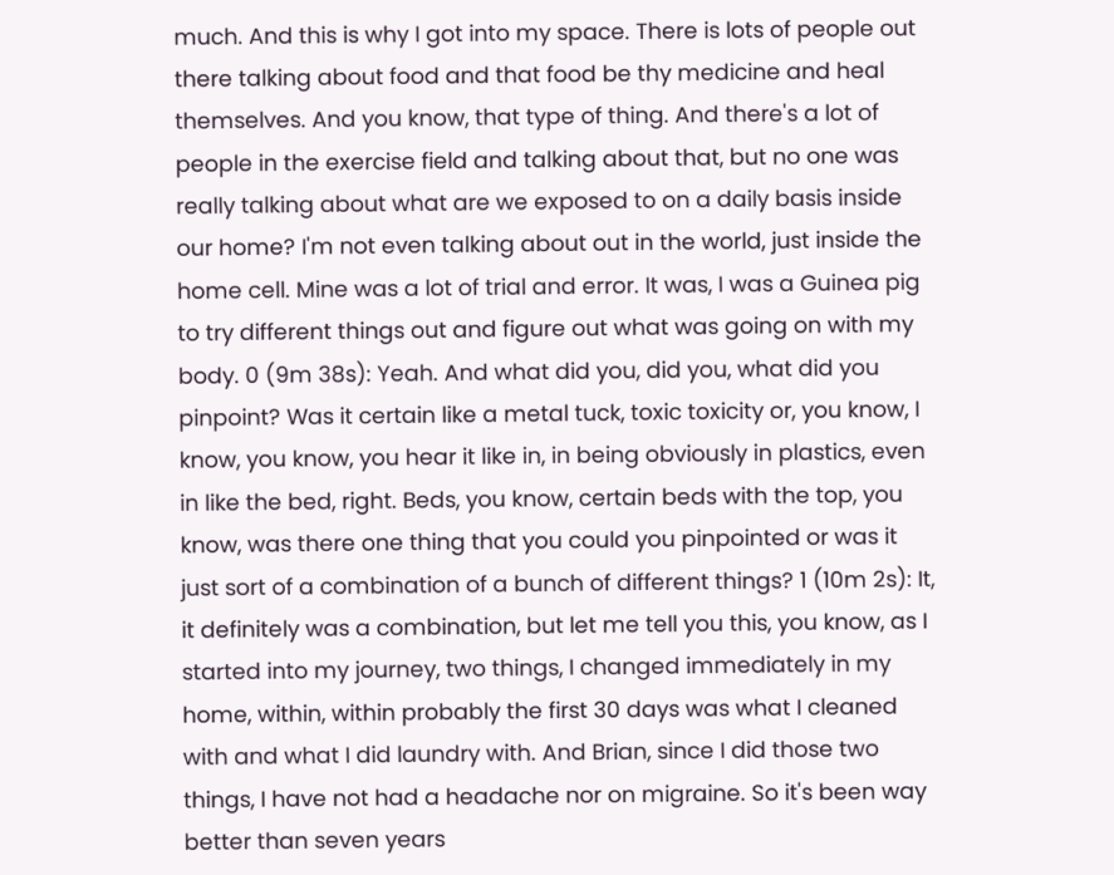much. And this is why I got into my space. There is lots of people out there talking about food and that food be thy medicine and heal themselves. And you know, that type of thing. And there's a lot of people in the exercise field and talking about that, but no one was really talking about what are we exposed to on a daily basis inside our home? I'm not even talking about out in the world, just inside the home cell. Mine was a lot of trial and error. It was, I was a Guinea pig to try different things out and figure out what was going on with my body. 0 (9m 38s): Yeah. And what did you, did you, what did you pinpoint? Was it certain like a metal tuck, toxic toxicity or, you know, I know, you know, you hear it like in, in being obviously in plastics, even in like the bed, right. Beds, you know, certain beds with the top, you know, was there one thing that you could you pinpointed or was it just sort of a combination of a bunch of different things? 1 (10m 2s): It, it definitely was a combination, but let me tell you this, you know, as I started into my journey, two things, I changed immediately in my home, within, within probably the first 30 days was what I cleaned with and what I did laundry with. And Brian, since I did those two things, I have not had a headache nor on migraine. So it's been way better than seven years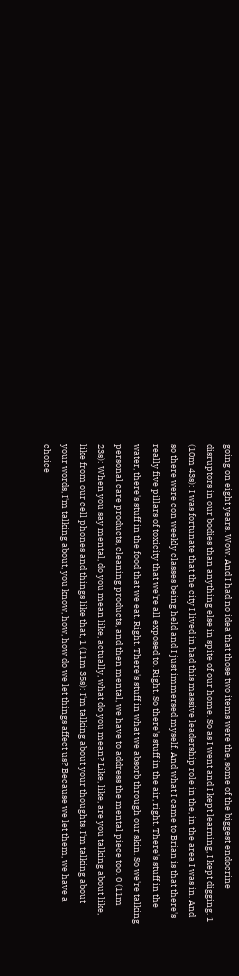going on eight years. Wow. And I had no idea that those two items were the, some of the biggest endocrine disruptors in our bodies than anything else in spite of our home. So as I went and I kept learning, I kept digging. 1 (10m 43s): I was fortunate that the city I lived in had this massive leadership role in the, in the area I was in. And so there were con weekly classes being held and I just immersed myself. And what I came to Brian is that there's really five pillars of toxicity that we're all exposed to. Right. So there's stuff in the air, right. There's stuff in the water, there's stuff in the food that we eat. Right. There's stuff in what we absorb through our skin. So we're talking personal care products, cleaning products, and then mental, we have to address the mental piece too. 0 (11m 23s): When you say mental, do you mean like, actually, what do you mean? Like, like, are you talking about like, like from our cell phones and things like that, 1 (11m 35s): I'm talking about your thoughts. I'm talking about your words, I'm talking about, you know, how, how do we let things affect us? Because we let them, we have a choice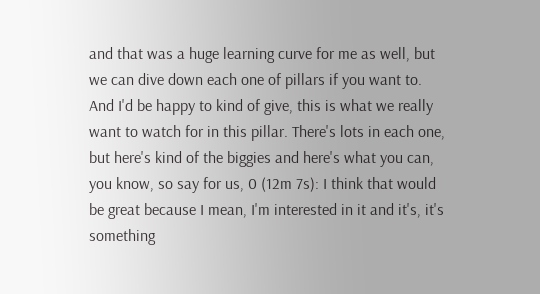and that was a huge learning curve for me as well, but we can dive down each one of pillars if you want to. And I'd be happy to kind of give, this is what we really want to watch for in this pillar. There's lots in each one, but here's kind of the biggies and here's what you can, you know, so say for us, 0 (12m 7s): I think that would be great because I mean, I'm interested in it and it's, it's something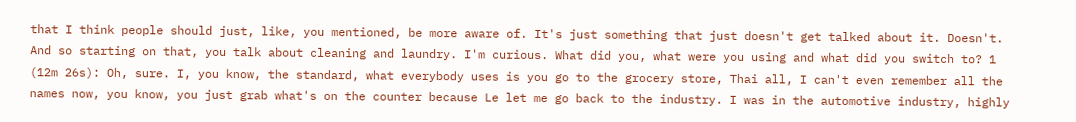that I think people should just, like, you mentioned, be more aware of. It's just something that just doesn't get talked about it. Doesn't. And so starting on that, you talk about cleaning and laundry. I'm curious. What did you, what were you using and what did you switch to? 1 (12m 26s): Oh, sure. I, you know, the standard, what everybody uses is you go to the grocery store, Thai all, I can't even remember all the names now, you know, you just grab what's on the counter because Le let me go back to the industry. I was in the automotive industry, highly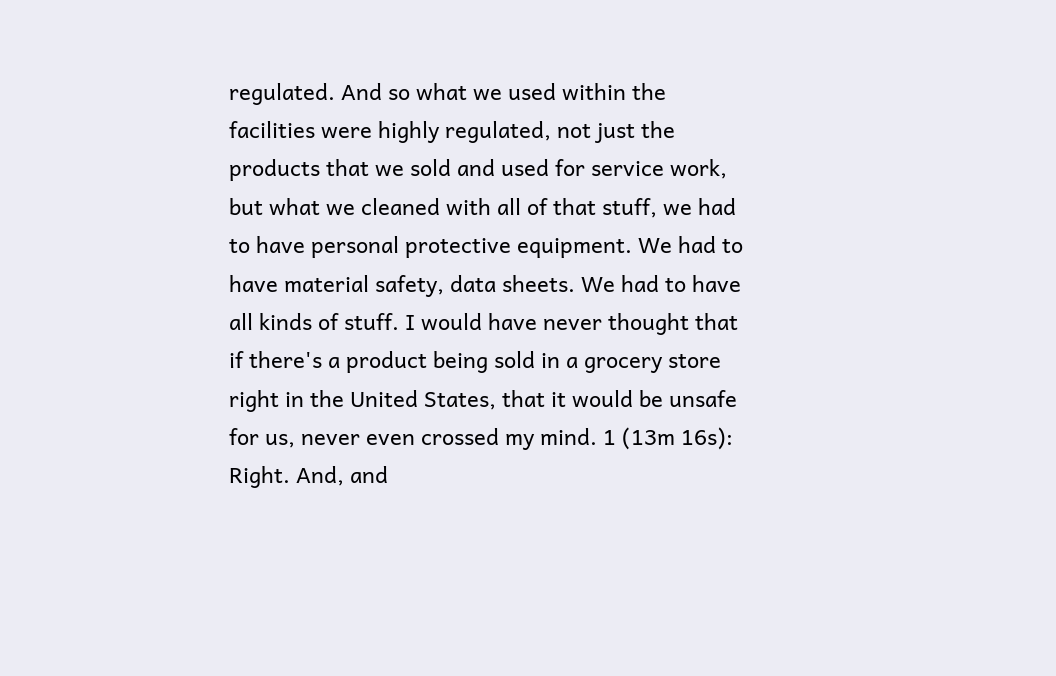regulated. And so what we used within the facilities were highly regulated, not just the products that we sold and used for service work, but what we cleaned with all of that stuff, we had to have personal protective equipment. We had to have material safety, data sheets. We had to have all kinds of stuff. I would have never thought that if there's a product being sold in a grocery store right in the United States, that it would be unsafe for us, never even crossed my mind. 1 (13m 16s): Right. And, and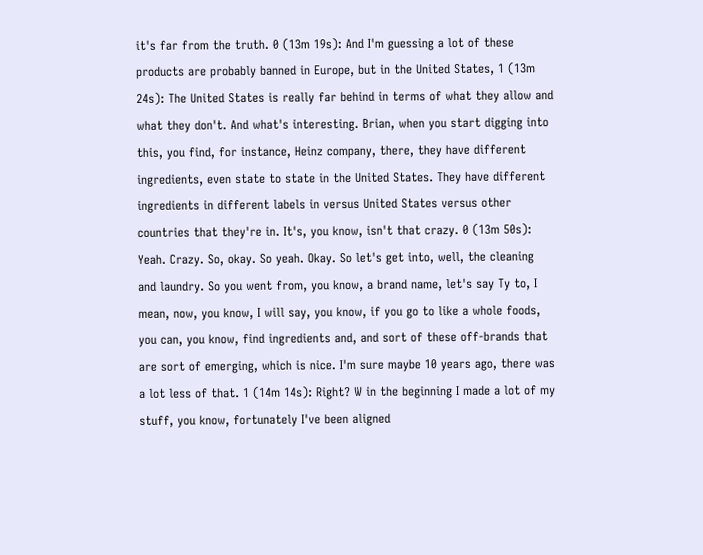it's far from the truth. 0 (13m 19s): And I'm guessing a lot of these products are probably banned in Europe, but in the United States, 1 (13m 24s): The United States is really far behind in terms of what they allow and what they don't. And what's interesting. Brian, when you start digging into this, you find, for instance, Heinz company, there, they have different ingredients, even state to state in the United States. They have different ingredients in different labels in versus United States versus other countries that they're in. It's, you know, isn't that crazy. 0 (13m 50s): Yeah. Crazy. So, okay. So yeah. Okay. So let's get into, well, the cleaning and laundry. So you went from, you know, a brand name, let's say Ty to, I mean, now, you know, I will say, you know, if you go to like a whole foods, you can, you know, find ingredients and, and sort of these off-brands that are sort of emerging, which is nice. I'm sure maybe 10 years ago, there was a lot less of that. 1 (14m 14s): Right? W in the beginning I made a lot of my stuff, you know, fortunately I've been aligned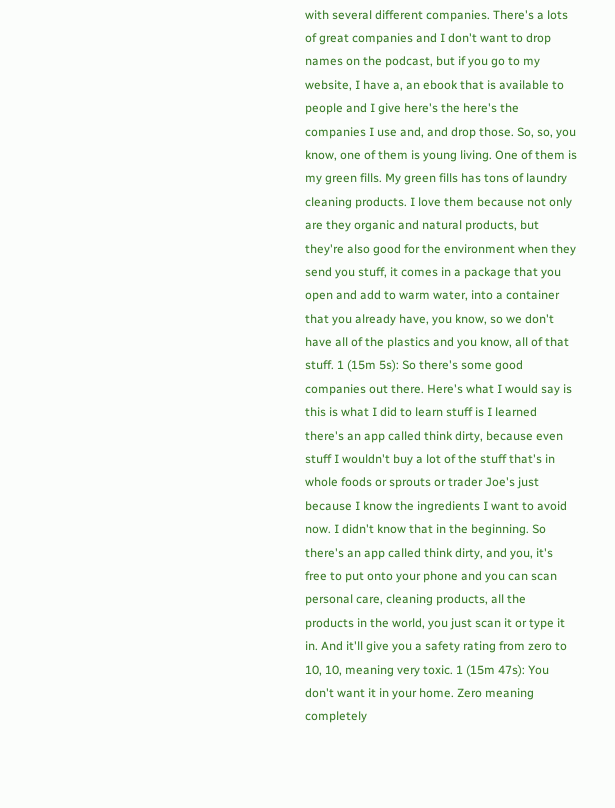with several different companies. There's a lots of great companies and I don't want to drop names on the podcast, but if you go to my website, I have a, an ebook that is available to people and I give here's the here's the companies I use and, and drop those. So, so, you know, one of them is young living. One of them is my green fills. My green fills has tons of laundry cleaning products. I love them because not only are they organic and natural products, but they're also good for the environment when they send you stuff, it comes in a package that you open and add to warm water, into a container that you already have, you know, so we don't have all of the plastics and you know, all of that stuff. 1 (15m 5s): So there's some good companies out there. Here's what I would say is this is what I did to learn stuff is I learned there's an app called think dirty, because even stuff I wouldn't buy a lot of the stuff that's in whole foods or sprouts or trader Joe's just because I know the ingredients I want to avoid now. I didn't know that in the beginning. So there's an app called think dirty, and you, it's free to put onto your phone and you can scan personal care, cleaning products, all the products in the world, you just scan it or type it in. And it'll give you a safety rating from zero to 10, 10, meaning very toxic. 1 (15m 47s): You don't want it in your home. Zero meaning completely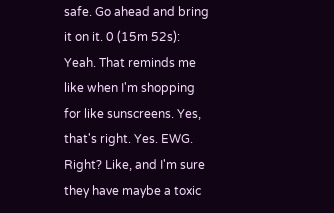safe. Go ahead and bring it on it. 0 (15m 52s): Yeah. That reminds me like when I'm shopping for like sunscreens. Yes, that's right. Yes. EWG. Right? Like, and I'm sure they have maybe a toxic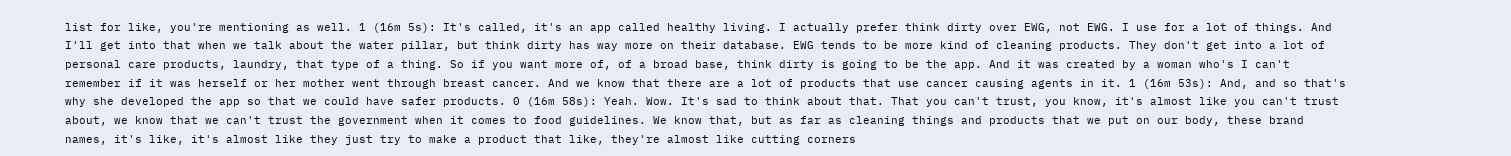list for like, you're mentioning as well. 1 (16m 5s): It's called, it's an app called healthy living. I actually prefer think dirty over EWG, not EWG. I use for a lot of things. And I'll get into that when we talk about the water pillar, but think dirty has way more on their database. EWG tends to be more kind of cleaning products. They don't get into a lot of personal care products, laundry, that type of a thing. So if you want more of, of a broad base, think dirty is going to be the app. And it was created by a woman who's I can't remember if it was herself or her mother went through breast cancer. And we know that there are a lot of products that use cancer causing agents in it. 1 (16m 53s): And, and so that's why she developed the app so that we could have safer products. 0 (16m 58s): Yeah. Wow. It's sad to think about that. That you can't trust, you know, it's almost like you can't trust about, we know that we can't trust the government when it comes to food guidelines. We know that, but as far as cleaning things and products that we put on our body, these brand names, it's like, it's almost like they just try to make a product that like, they're almost like cutting corners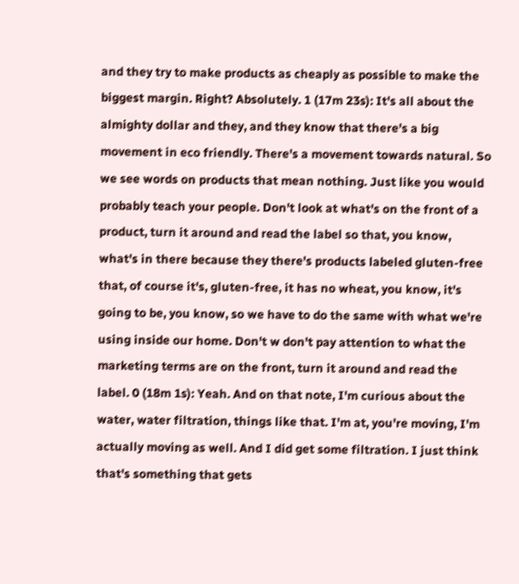and they try to make products as cheaply as possible to make the biggest margin. Right? Absolutely. 1 (17m 23s): It's all about the almighty dollar and they, and they know that there's a big movement in eco friendly. There's a movement towards natural. So we see words on products that mean nothing. Just like you would probably teach your people. Don't look at what's on the front of a product, turn it around and read the label so that, you know, what's in there because they there's products labeled gluten-free that, of course it's, gluten-free, it has no wheat, you know, it's going to be, you know, so we have to do the same with what we're using inside our home. Don't w don't pay attention to what the marketing terms are on the front, turn it around and read the label. 0 (18m 1s): Yeah. And on that note, I'm curious about the water, water filtration, things like that. I'm at, you're moving, I'm actually moving as well. And I did get some filtration. I just think that's something that gets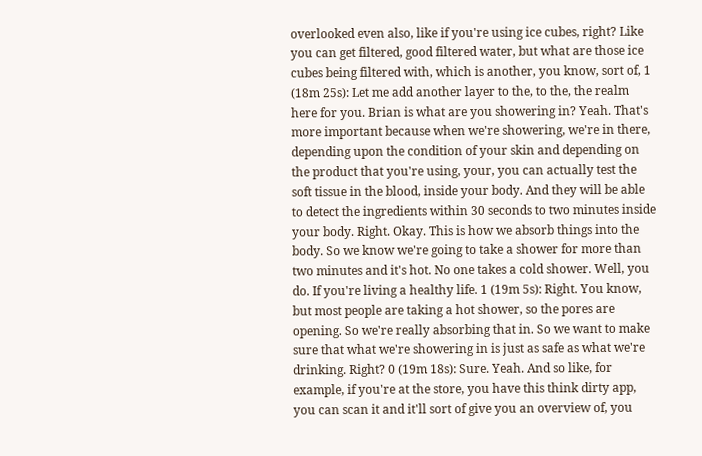overlooked even also, like if you're using ice cubes, right? Like you can get filtered, good filtered water, but what are those ice cubes being filtered with, which is another, you know, sort of, 1 (18m 25s): Let me add another layer to the, to the, the realm here for you. Brian is what are you showering in? Yeah. That's more important because when we're showering, we're in there, depending upon the condition of your skin and depending on the product that you're using, your, you can actually test the soft tissue in the blood, inside your body. And they will be able to detect the ingredients within 30 seconds to two minutes inside your body. Right. Okay. This is how we absorb things into the body. So we know we're going to take a shower for more than two minutes and it's hot. No one takes a cold shower. Well, you do. If you're living a healthy life. 1 (19m 5s): Right. You know, but most people are taking a hot shower, so the pores are opening. So we're really absorbing that in. So we want to make sure that what we're showering in is just as safe as what we're drinking. Right? 0 (19m 18s): Sure. Yeah. And so like, for example, if you're at the store, you have this think dirty app, you can scan it and it'll sort of give you an overview of, you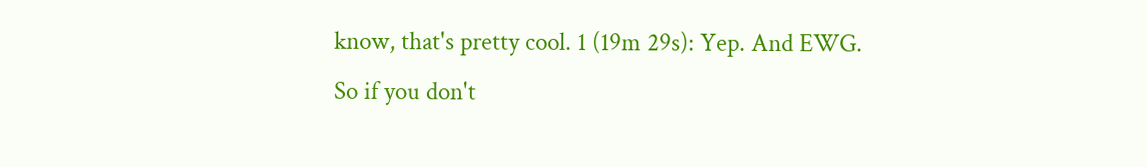know, that's pretty cool. 1 (19m 29s): Yep. And EWG. So if you don't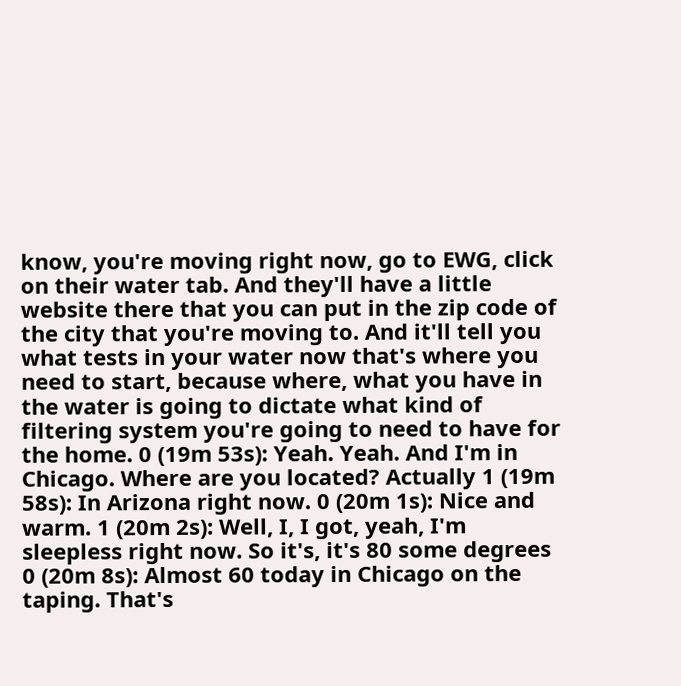know, you're moving right now, go to EWG, click on their water tab. And they'll have a little website there that you can put in the zip code of the city that you're moving to. And it'll tell you what tests in your water now that's where you need to start, because where, what you have in the water is going to dictate what kind of filtering system you're going to need to have for the home. 0 (19m 53s): Yeah. Yeah. And I'm in Chicago. Where are you located? Actually 1 (19m 58s): In Arizona right now. 0 (20m 1s): Nice and warm. 1 (20m 2s): Well, I, I got, yeah, I'm sleepless right now. So it's, it's 80 some degrees 0 (20m 8s): Almost 60 today in Chicago on the taping. That's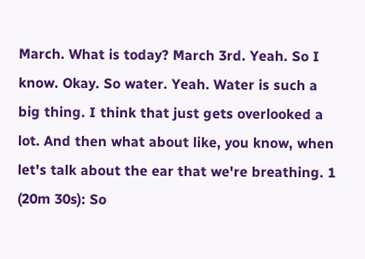March. What is today? March 3rd. Yeah. So I know. Okay. So water. Yeah. Water is such a big thing. I think that just gets overlooked a lot. And then what about like, you know, when let's talk about the ear that we're breathing. 1 (20m 30s): So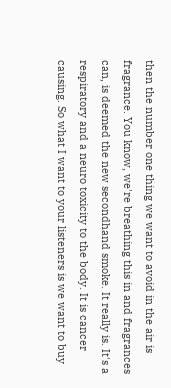then the number one thing we want to avoid in the air is fragrance. You know, we're breathing this in and fragrances can, is deemed the new secondhand smoke. It really is. It's a respiratory and a neuro toxicity to the body. It is cancer causing. So what I want to your listeners is we want to buy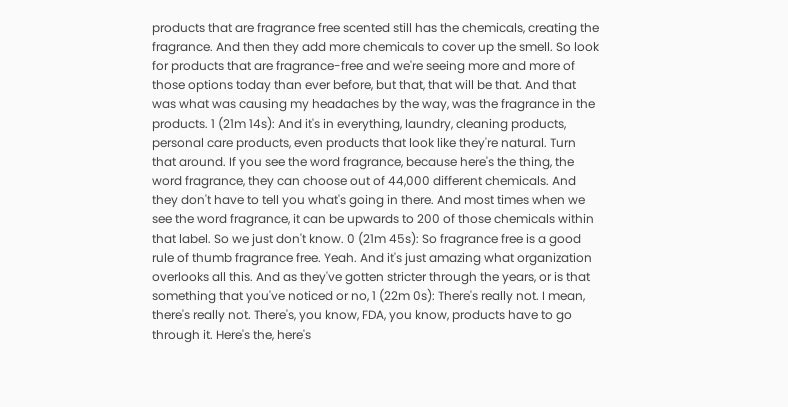products that are fragrance free scented still has the chemicals, creating the fragrance. And then they add more chemicals to cover up the smell. So look for products that are fragrance-free and we're seeing more and more of those options today than ever before, but that, that will be that. And that was what was causing my headaches by the way, was the fragrance in the products. 1 (21m 14s): And it's in everything, laundry, cleaning products, personal care products, even products that look like they're natural. Turn that around. If you see the word fragrance, because here's the thing, the word fragrance, they can choose out of 44,000 different chemicals. And they don't have to tell you what's going in there. And most times when we see the word fragrance, it can be upwards to 200 of those chemicals within that label. So we just don't know. 0 (21m 45s): So fragrance free is a good rule of thumb fragrance free. Yeah. And it's just amazing what organization overlooks all this. And as they've gotten stricter through the years, or is that something that you've noticed or no, 1 (22m 0s): There's really not. I mean, there's really not. There's, you know, FDA, you know, products have to go through it. Here's the, here's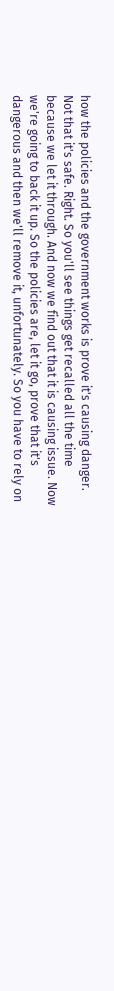how the policies and the government works is prove it's causing danger. Not that it's safe. Right. So you'll see things get recalled all the time because we let it through. And now we find out that it is causing issue. Now we're going to back it up. So the policies are, let it go, prove that it's dangerous and then we'll remove it, unfortunately. So you have to rely on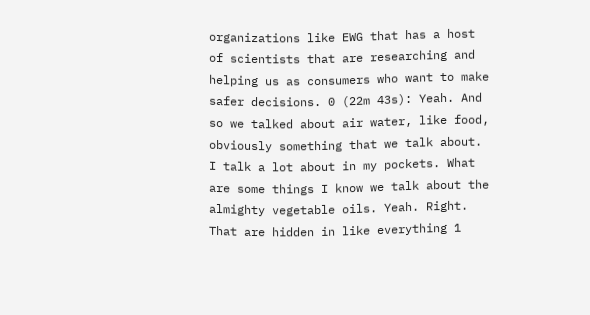organizations like EWG that has a host of scientists that are researching and helping us as consumers who want to make safer decisions. 0 (22m 43s): Yeah. And so we talked about air water, like food, obviously something that we talk about. I talk a lot about in my pockets. What are some things I know we talk about the almighty vegetable oils. Yeah. Right. That are hidden in like everything 1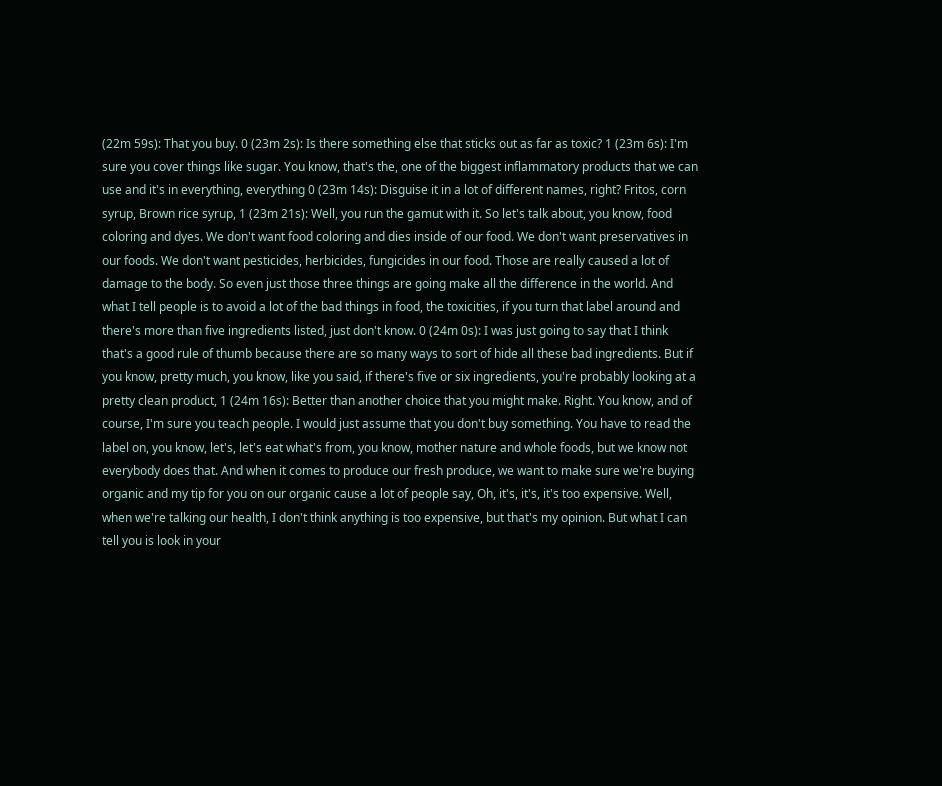(22m 59s): That you buy. 0 (23m 2s): Is there something else that sticks out as far as toxic? 1 (23m 6s): I'm sure you cover things like sugar. You know, that's the, one of the biggest inflammatory products that we can use and it's in everything, everything 0 (23m 14s): Disguise it in a lot of different names, right? Fritos, corn syrup, Brown rice syrup, 1 (23m 21s): Well, you run the gamut with it. So let's talk about, you know, food coloring and dyes. We don't want food coloring and dies inside of our food. We don't want preservatives in our foods. We don't want pesticides, herbicides, fungicides in our food. Those are really caused a lot of damage to the body. So even just those three things are going make all the difference in the world. And what I tell people is to avoid a lot of the bad things in food, the toxicities, if you turn that label around and there's more than five ingredients listed, just don't know. 0 (24m 0s): I was just going to say that I think that's a good rule of thumb because there are so many ways to sort of hide all these bad ingredients. But if you know, pretty much, you know, like you said, if there's five or six ingredients, you're probably looking at a pretty clean product, 1 (24m 16s): Better than another choice that you might make. Right. You know, and of course, I'm sure you teach people. I would just assume that you don't buy something. You have to read the label on, you know, let's, let's eat what's from, you know, mother nature and whole foods, but we know not everybody does that. And when it comes to produce our fresh produce, we want to make sure we're buying organic and my tip for you on our organic cause a lot of people say, Oh, it's, it's, it's too expensive. Well, when we're talking our health, I don't think anything is too expensive, but that's my opinion. But what I can tell you is look in your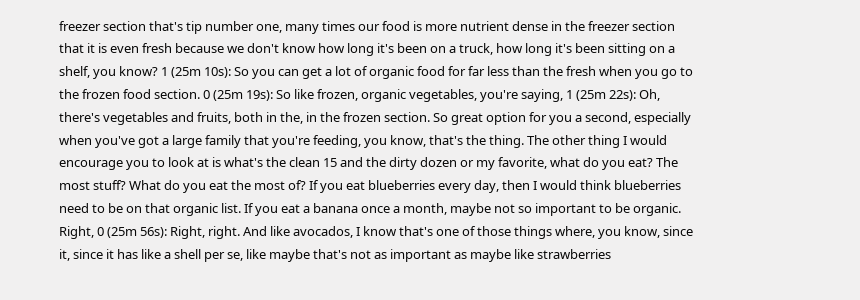freezer section that's tip number one, many times our food is more nutrient dense in the freezer section that it is even fresh because we don't know how long it's been on a truck, how long it's been sitting on a shelf, you know? 1 (25m 10s): So you can get a lot of organic food for far less than the fresh when you go to the frozen food section. 0 (25m 19s): So like frozen, organic vegetables, you're saying, 1 (25m 22s): Oh, there's vegetables and fruits, both in the, in the frozen section. So great option for you a second, especially when you've got a large family that you're feeding, you know, that's the thing. The other thing I would encourage you to look at is what's the clean 15 and the dirty dozen or my favorite, what do you eat? The most stuff? What do you eat the most of? If you eat blueberries every day, then I would think blueberries need to be on that organic list. If you eat a banana once a month, maybe not so important to be organic. Right, 0 (25m 56s): Right, right. And like avocados, I know that's one of those things where, you know, since it, since it has like a shell per se, like maybe that's not as important as maybe like strawberries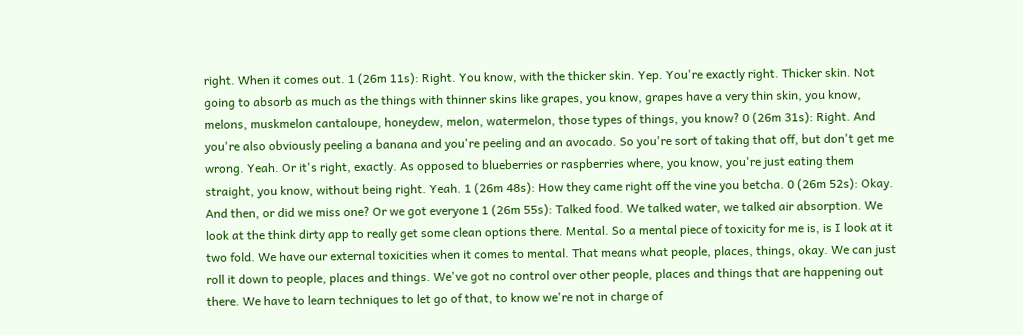right. When it comes out. 1 (26m 11s): Right. You know, with the thicker skin. Yep. You're exactly right. Thicker skin. Not going to absorb as much as the things with thinner skins like grapes, you know, grapes have a very thin skin, you know, melons, muskmelon cantaloupe, honeydew, melon, watermelon, those types of things, you know? 0 (26m 31s): Right. And you're also obviously peeling a banana and you're peeling and an avocado. So you're sort of taking that off, but don't get me wrong. Yeah. Or it's right, exactly. As opposed to blueberries or raspberries where, you know, you're just eating them straight, you know, without being right. Yeah. 1 (26m 48s): How they came right off the vine you betcha. 0 (26m 52s): Okay. And then, or did we miss one? Or we got everyone 1 (26m 55s): Talked food. We talked water, we talked air absorption. We look at the think dirty app to really get some clean options there. Mental. So a mental piece of toxicity for me is, is I look at it two fold. We have our external toxicities when it comes to mental. That means what people, places, things, okay. We can just roll it down to people, places and things. We've got no control over other people, places and things that are happening out there. We have to learn techniques to let go of that, to know we're not in charge of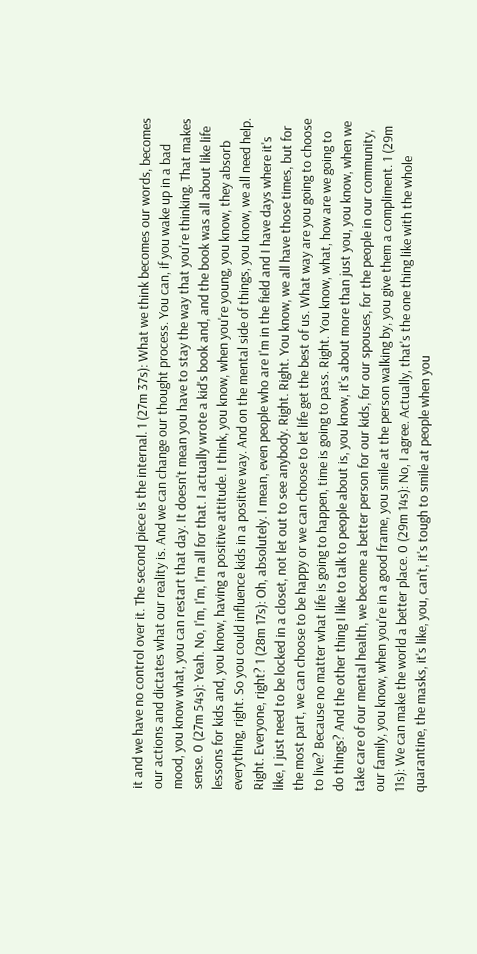it and we have no control over it. The second piece is the internal. 1 (27m 37s): What we think becomes our words, becomes our actions and dictates what our reality is. And we can change our thought process. You can, if you wake up in a bad mood, you know what, you can restart that day. It doesn't mean you have to stay the way that you're thinking. That makes sense. 0 (27m 54s): Yeah. No, I'm, I'm, I'm all for that. I actually wrote a kid's book and, and the book was all about like life lessons for kids and, you know, having a positive attitude. I think, you know, when you're young, you know, they absorb everything, right. So you could influence kids in a positive way. And on the mental side of things, you know, we all need help. Right. Everyone, right? 1 (28m 17s): Oh, absolutely. I mean, even people who are I'm in the field and I have days where it's like, I just need to be locked in a closet, not let out to see anybody. Right. Right. You know, we all have those times, but for the most part, we can choose to be happy or we can choose to let life get the best of us. What way are you going to choose to live? Because no matter what life is going to happen, time is going to pass. Right. You know, what, how are we going to do things? And the other thing I like to talk to people about is, you know, it's about more than just you, you know, when we take care of our mental health, we become a better person for our kids, for our spouses, for the people in our community, our family, you know, when you're in a good frame, you smile at the person walking by, you give them a compliment. 1 (29m 11s): We can make the world a better place. 0 (29m 14s): No, I agree. Actually, that's the one thing like with the whole quarantine, the masks, it's like, you, can't, it's tough to smile at people when you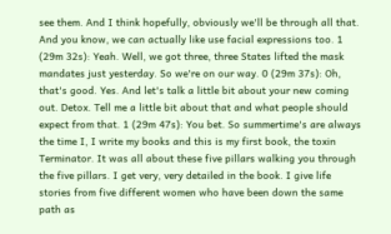see them. And I think hopefully, obviously we'll be through all that. And you know, we can actually like use facial expressions too. 1 (29m 32s): Yeah. Well, we got three, three States lifted the mask mandates just yesterday. So we're on our way. 0 (29m 37s): Oh, that's good. Yes. And let's talk a little bit about your new coming out. Detox. Tell me a little bit about that and what people should expect from that. 1 (29m 47s): You bet. So summertime's are always the time I, I write my books and this is my first book, the toxin Terminator. It was all about these five pillars walking you through the five pillars. I get very, very detailed in the book. I give life stories from five different women who have been down the same path as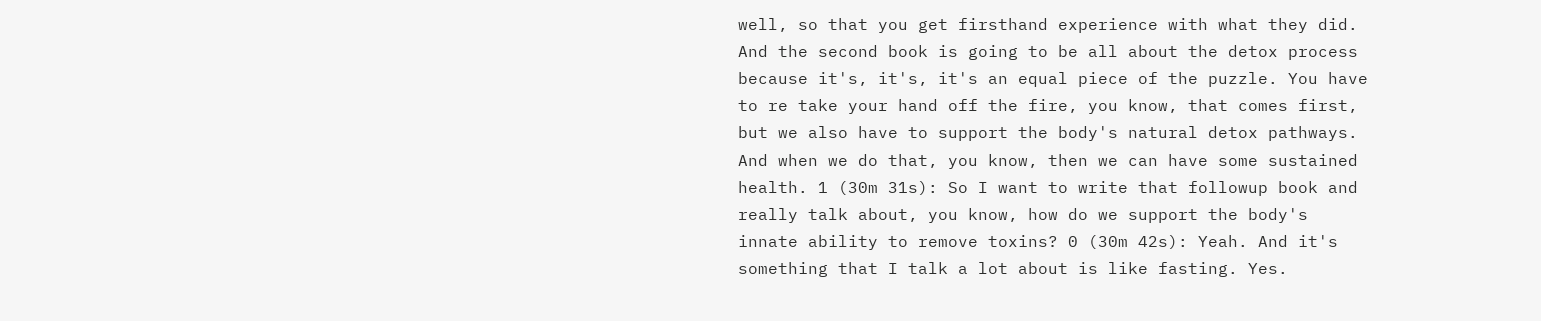well, so that you get firsthand experience with what they did. And the second book is going to be all about the detox process because it's, it's, it's an equal piece of the puzzle. You have to re take your hand off the fire, you know, that comes first, but we also have to support the body's natural detox pathways. And when we do that, you know, then we can have some sustained health. 1 (30m 31s): So I want to write that followup book and really talk about, you know, how do we support the body's innate ability to remove toxins? 0 (30m 42s): Yeah. And it's something that I talk a lot about is like fasting. Yes.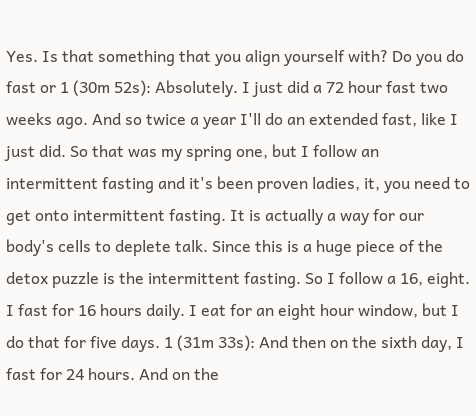Yes. Is that something that you align yourself with? Do you do fast or 1 (30m 52s): Absolutely. I just did a 72 hour fast two weeks ago. And so twice a year I'll do an extended fast, like I just did. So that was my spring one, but I follow an intermittent fasting and it's been proven ladies, it, you need to get onto intermittent fasting. It is actually a way for our body's cells to deplete talk. Since this is a huge piece of the detox puzzle is the intermittent fasting. So I follow a 16, eight. I fast for 16 hours daily. I eat for an eight hour window, but I do that for five days. 1 (31m 33s): And then on the sixth day, I fast for 24 hours. And on the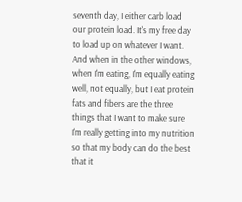seventh day, I either carb load our protein load. It's my free day to load up on whatever I want. And when in the other windows, when I'm eating, I'm equally eating well, not equally, but I eat protein fats and fibers are the three things that I want to make sure I'm really getting into my nutrition so that my body can do the best that it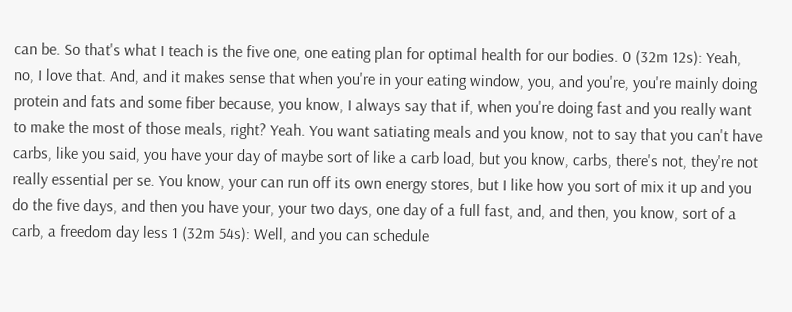can be. So that's what I teach is the five one, one eating plan for optimal health for our bodies. 0 (32m 12s): Yeah, no, I love that. And, and it makes sense that when you're in your eating window, you, and you're, you're mainly doing protein and fats and some fiber because, you know, I always say that if, when you're doing fast and you really want to make the most of those meals, right? Yeah. You want satiating meals and you know, not to say that you can't have carbs, like you said, you have your day of maybe sort of like a carb load, but you know, carbs, there's not, they're not really essential per se. You know, your can run off its own energy stores, but I like how you sort of mix it up and you do the five days, and then you have your, your two days, one day of a full fast, and, and then, you know, sort of a carb, a freedom day less 1 (32m 54s): Well, and you can schedule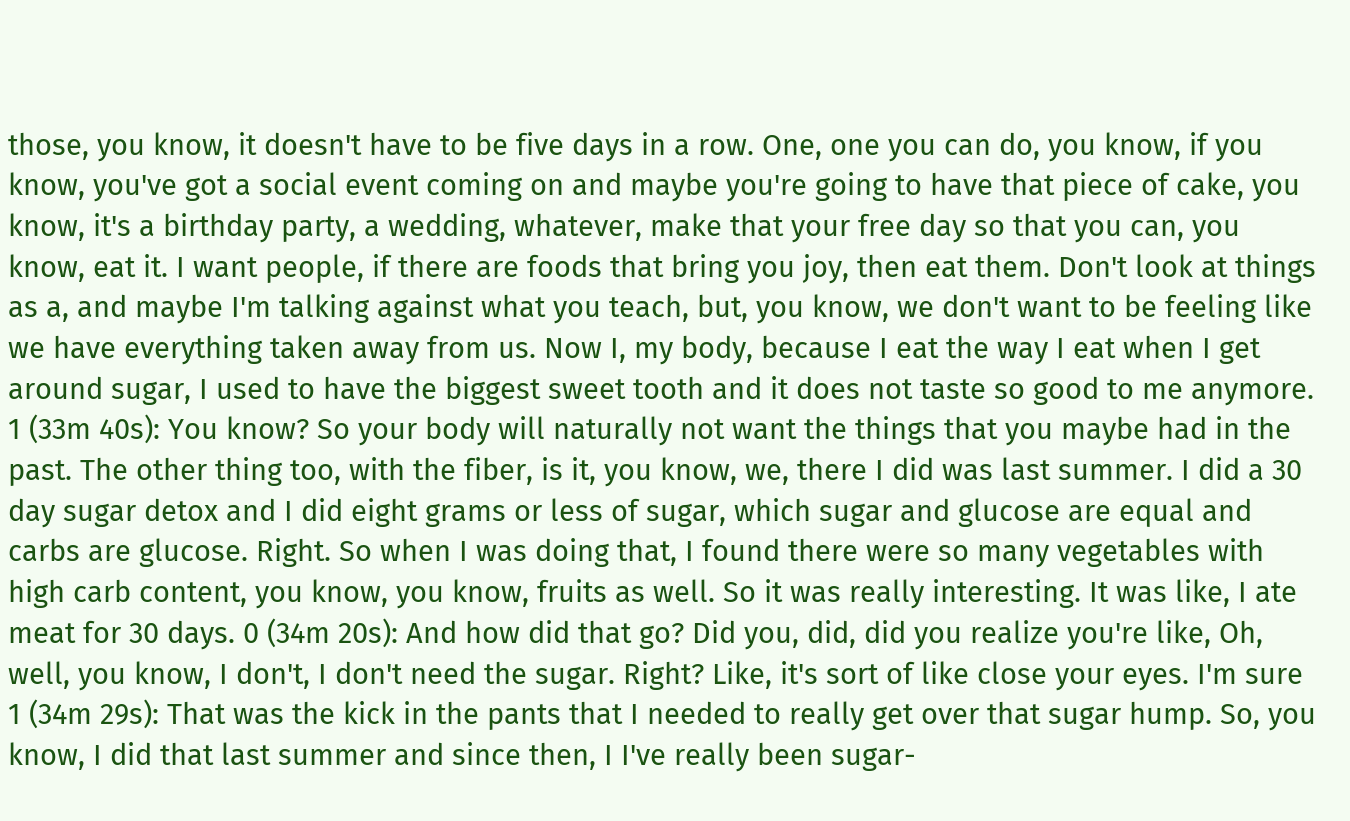those, you know, it doesn't have to be five days in a row. One, one you can do, you know, if you know, you've got a social event coming on and maybe you're going to have that piece of cake, you know, it's a birthday party, a wedding, whatever, make that your free day so that you can, you know, eat it. I want people, if there are foods that bring you joy, then eat them. Don't look at things as a, and maybe I'm talking against what you teach, but, you know, we don't want to be feeling like we have everything taken away from us. Now I, my body, because I eat the way I eat when I get around sugar, I used to have the biggest sweet tooth and it does not taste so good to me anymore. 1 (33m 40s): You know? So your body will naturally not want the things that you maybe had in the past. The other thing too, with the fiber, is it, you know, we, there I did was last summer. I did a 30 day sugar detox and I did eight grams or less of sugar, which sugar and glucose are equal and carbs are glucose. Right. So when I was doing that, I found there were so many vegetables with high carb content, you know, you know, fruits as well. So it was really interesting. It was like, I ate meat for 30 days. 0 (34m 20s): And how did that go? Did you, did, did you realize you're like, Oh, well, you know, I don't, I don't need the sugar. Right? Like, it's sort of like close your eyes. I'm sure 1 (34m 29s): That was the kick in the pants that I needed to really get over that sugar hump. So, you know, I did that last summer and since then, I I've really been sugar-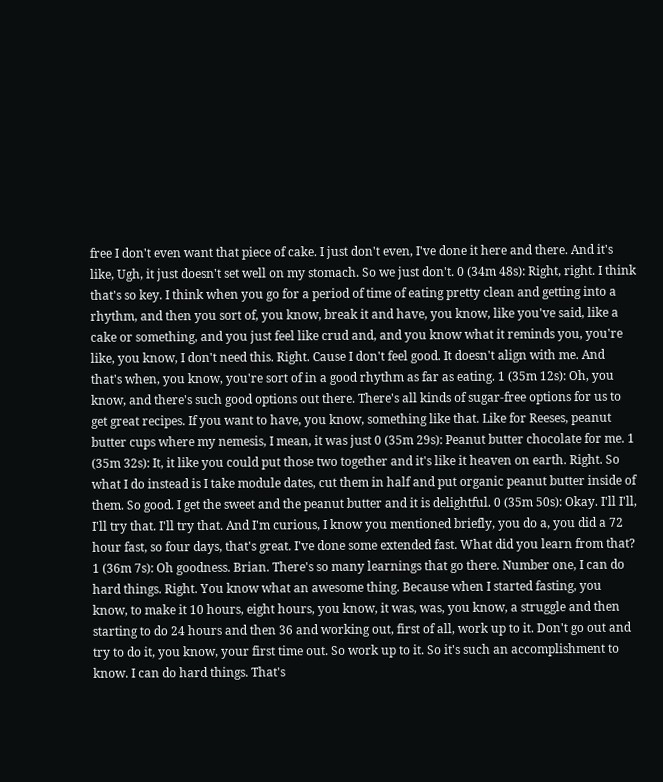free I don't even want that piece of cake. I just don't even, I've done it here and there. And it's like, Ugh, it just doesn't set well on my stomach. So we just don't. 0 (34m 48s): Right, right. I think that's so key. I think when you go for a period of time of eating pretty clean and getting into a rhythm, and then you sort of, you know, break it and have, you know, like you've said, like a cake or something, and you just feel like crud and, and you know what it reminds you, you're like, you know, I don't need this. Right. Cause I don't feel good. It doesn't align with me. And that's when, you know, you're sort of in a good rhythm as far as eating. 1 (35m 12s): Oh, you know, and there's such good options out there. There's all kinds of sugar-free options for us to get great recipes. If you want to have, you know, something like that. Like for Reeses, peanut butter cups where my nemesis, I mean, it was just 0 (35m 29s): Peanut butter chocolate for me. 1 (35m 32s): It, it like you could put those two together and it's like it heaven on earth. Right. So what I do instead is I take module dates, cut them in half and put organic peanut butter inside of them. So good. I get the sweet and the peanut butter and it is delightful. 0 (35m 50s): Okay. I'll I'll, I'll try that. I'll try that. And I'm curious, I know you mentioned briefly, you do a, you did a 72 hour fast, so four days, that's great. I've done some extended fast. What did you learn from that? 1 (36m 7s): Oh goodness. Brian. There's so many learnings that go there. Number one, I can do hard things. Right. You know what an awesome thing. Because when I started fasting, you know, to make it 10 hours, eight hours, you know, it was, was, you know, a struggle and then starting to do 24 hours and then 36 and working out, first of all, work up to it. Don't go out and try to do it, you know, your first time out. So work up to it. So it's such an accomplishment to know. I can do hard things. That's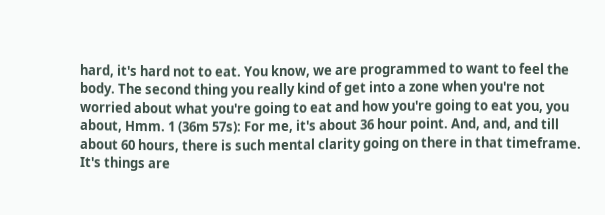hard, it's hard not to eat. You know, we are programmed to want to feel the body. The second thing you really kind of get into a zone when you're not worried about what you're going to eat and how you're going to eat you, you about, Hmm. 1 (36m 57s): For me, it's about 36 hour point. And, and, and till about 60 hours, there is such mental clarity going on there in that timeframe. It's things are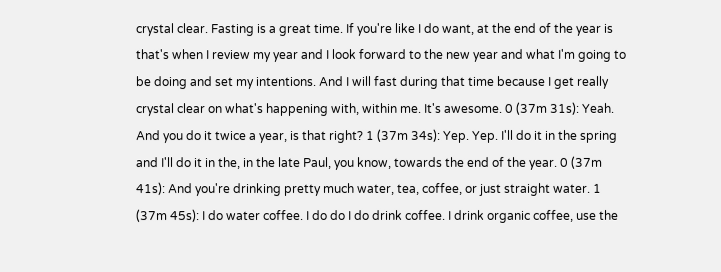crystal clear. Fasting is a great time. If you're like I do want, at the end of the year is that's when I review my year and I look forward to the new year and what I'm going to be doing and set my intentions. And I will fast during that time because I get really crystal clear on what's happening with, within me. It's awesome. 0 (37m 31s): Yeah. And you do it twice a year, is that right? 1 (37m 34s): Yep. Yep. I'll do it in the spring and I'll do it in the, in the late Paul, you know, towards the end of the year. 0 (37m 41s): And you're drinking pretty much water, tea, coffee, or just straight water. 1 (37m 45s): I do water coffee. I do do I do drink coffee. I drink organic coffee, use the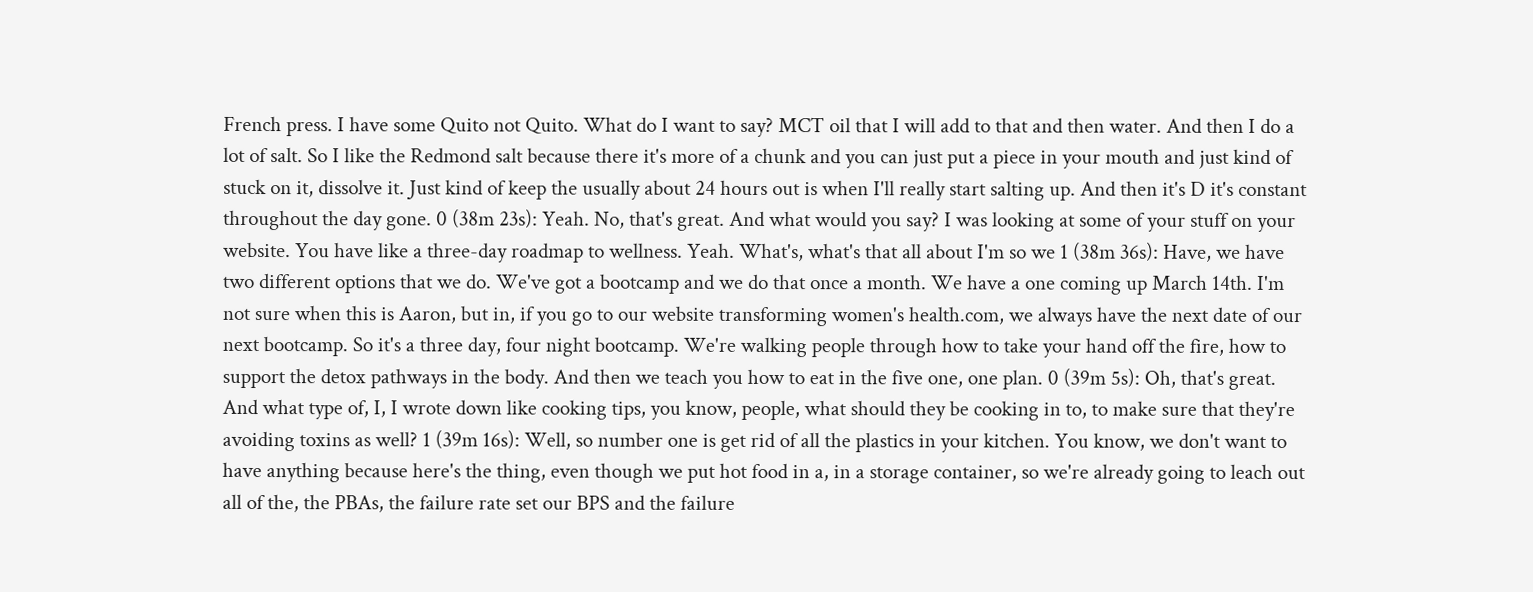French press. I have some Quito not Quito. What do I want to say? MCT oil that I will add to that and then water. And then I do a lot of salt. So I like the Redmond salt because there it's more of a chunk and you can just put a piece in your mouth and just kind of stuck on it, dissolve it. Just kind of keep the usually about 24 hours out is when I'll really start salting up. And then it's D it's constant throughout the day gone. 0 (38m 23s): Yeah. No, that's great. And what would you say? I was looking at some of your stuff on your website. You have like a three-day roadmap to wellness. Yeah. What's, what's that all about I'm so we 1 (38m 36s): Have, we have two different options that we do. We've got a bootcamp and we do that once a month. We have a one coming up March 14th. I'm not sure when this is Aaron, but in, if you go to our website transforming women's health.com, we always have the next date of our next bootcamp. So it's a three day, four night bootcamp. We're walking people through how to take your hand off the fire, how to support the detox pathways in the body. And then we teach you how to eat in the five one, one plan. 0 (39m 5s): Oh, that's great. And what type of, I, I wrote down like cooking tips, you know, people, what should they be cooking in to, to make sure that they're avoiding toxins as well? 1 (39m 16s): Well, so number one is get rid of all the plastics in your kitchen. You know, we don't want to have anything because here's the thing, even though we put hot food in a, in a storage container, so we're already going to leach out all of the, the PBAs, the failure rate set our BPS and the failure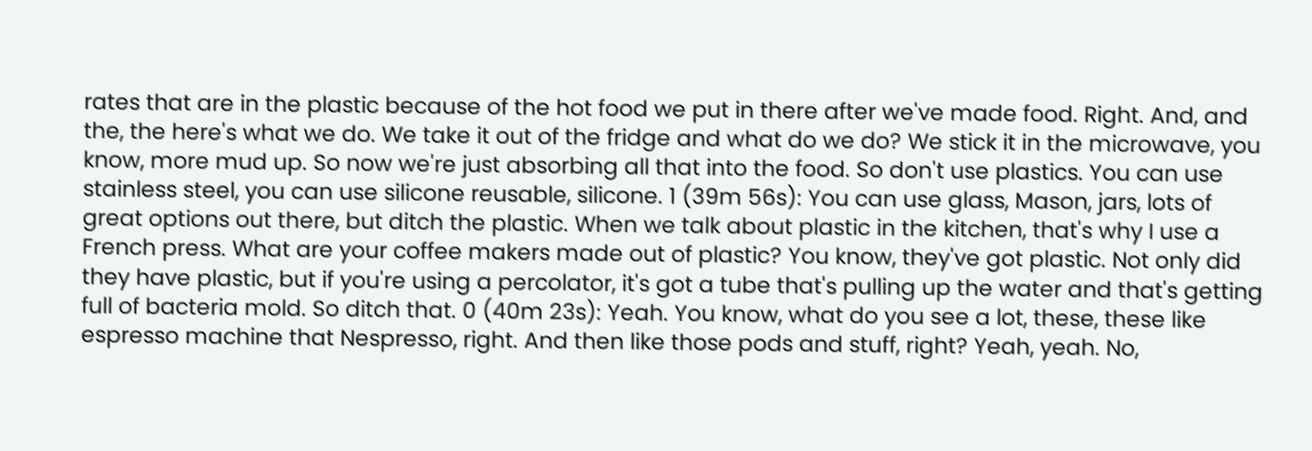rates that are in the plastic because of the hot food we put in there after we've made food. Right. And, and the, the here's what we do. We take it out of the fridge and what do we do? We stick it in the microwave, you know, more mud up. So now we're just absorbing all that into the food. So don't use plastics. You can use stainless steel, you can use silicone reusable, silicone. 1 (39m 56s): You can use glass, Mason, jars, lots of great options out there, but ditch the plastic. When we talk about plastic in the kitchen, that's why I use a French press. What are your coffee makers made out of plastic? You know, they've got plastic. Not only did they have plastic, but if you're using a percolator, it's got a tube that's pulling up the water and that's getting full of bacteria mold. So ditch that. 0 (40m 23s): Yeah. You know, what do you see a lot, these, these like espresso machine that Nespresso, right. And then like those pods and stuff, right? Yeah, yeah. No,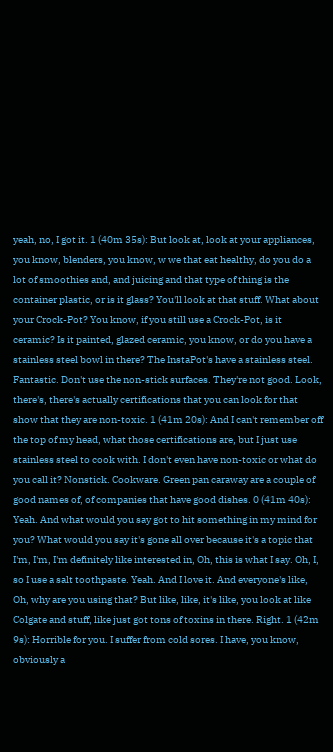yeah, no, I got it. 1 (40m 35s): But look at, look at your appliances, you know, blenders, you know, w we that eat healthy, do you do a lot of smoothies and, and juicing and that type of thing is the container plastic, or is it glass? You'll look at that stuff. What about your Crock-Pot? You know, if you still use a Crock-Pot, is it ceramic? Is it painted, glazed ceramic, you know, or do you have a stainless steel bowl in there? The InstaPot's have a stainless steel. Fantastic. Don't use the non-stick surfaces. They're not good. Look, there's, there's actually certifications that you can look for that show that they are non-toxic. 1 (41m 20s): And I can't remember off the top of my head, what those certifications are, but I just use stainless steel to cook with. I don't even have non-toxic or what do you call it? Nonstick. Cookware. Green pan caraway are a couple of good names of, of companies that have good dishes. 0 (41m 40s): Yeah. And what would you say got to hit something in my mind for you? What would you say it's gone all over because it's a topic that I'm, I'm, I'm definitely like interested in, Oh, this is what I say. Oh, I, so I use a salt toothpaste. Yeah. And I love it. And everyone's like, Oh, why are you using that? But like, like, it's like, you look at like Colgate and stuff, like just got tons of toxins in there. Right. 1 (42m 9s): Horrible for you. I suffer from cold sores. I have, you know, obviously a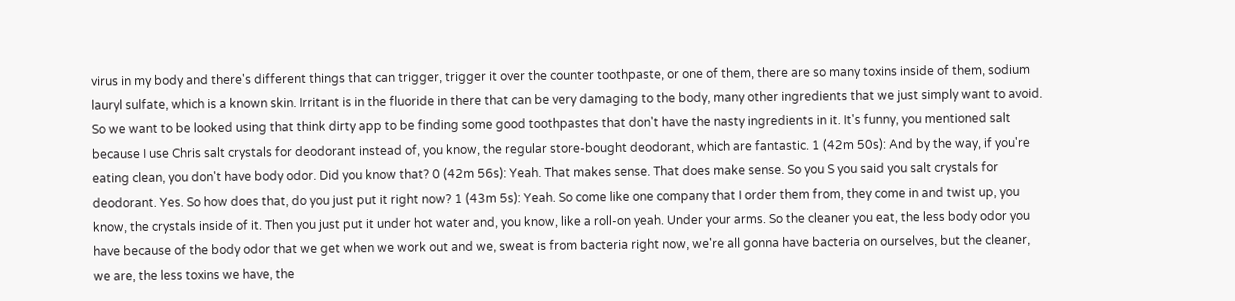virus in my body and there's different things that can trigger, trigger it over the counter toothpaste, or one of them, there are so many toxins inside of them, sodium lauryl sulfate, which is a known skin. Irritant is in the fluoride in there that can be very damaging to the body, many other ingredients that we just simply want to avoid. So we want to be looked using that think dirty app to be finding some good toothpastes that don't have the nasty ingredients in it. It's funny, you mentioned salt because I use Chris salt crystals for deodorant instead of, you know, the regular store-bought deodorant, which are fantastic. 1 (42m 50s): And by the way, if you're eating clean, you don't have body odor. Did you know that? 0 (42m 56s): Yeah. That makes sense. That does make sense. So you S you said you salt crystals for deodorant. Yes. So how does that, do you just put it right now? 1 (43m 5s): Yeah. So come like one company that I order them from, they come in and twist up, you know, the crystals inside of it. Then you just put it under hot water and, you know, like a roll-on yeah. Under your arms. So the cleaner you eat, the less body odor you have because of the body odor that we get when we work out and we, sweat is from bacteria right now, we're all gonna have bacteria on ourselves, but the cleaner, we are, the less toxins we have, the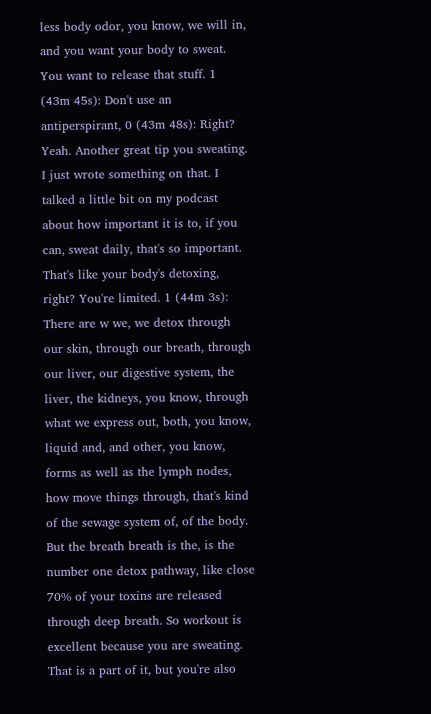less body odor, you know, we will in, and you want your body to sweat. You want to release that stuff. 1 (43m 45s): Don't use an antiperspirant, 0 (43m 48s): Right? Yeah. Another great tip you sweating. I just wrote something on that. I talked a little bit on my podcast about how important it is to, if you can, sweat daily, that's so important. That's like your body's detoxing, right? You're limited. 1 (44m 3s): There are w we, we detox through our skin, through our breath, through our liver, our digestive system, the liver, the kidneys, you know, through what we express out, both, you know, liquid and, and other, you know, forms as well as the lymph nodes, how move things through, that's kind of the sewage system of, of the body. But the breath breath is the, is the number one detox pathway, like close 70% of your toxins are released through deep breath. So workout is excellent because you are sweating. That is a part of it, but you're also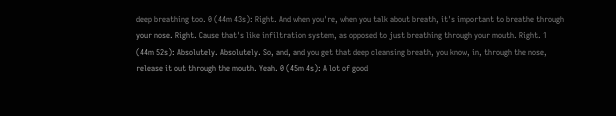deep breathing too. 0 (44m 43s): Right. And when you're, when you talk about breath, it's important to breathe through your nose. Right. Cause that's like infiltration system, as opposed to just breathing through your mouth. Right. 1 (44m 52s): Absolutely. Absolutely. So, and, and you get that deep cleansing breath, you know, in, through the nose, release it out through the mouth. Yeah. 0 (45m 4s): A lot of good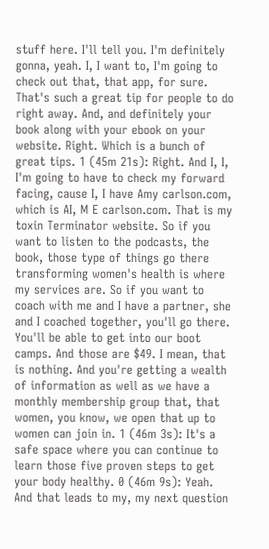stuff here. I'll tell you. I'm definitely gonna, yeah. I, I want to, I'm going to check out that, that app, for sure. That's such a great tip for people to do right away. And, and definitely your book along with your ebook on your website. Right. Which is a bunch of great tips. 1 (45m 21s): Right. And I, I, I'm going to have to check my forward facing, cause I, I have Amy carlson.com, which is AI, M E carlson.com. That is my toxin Terminator website. So if you want to listen to the podcasts, the book, those type of things go there transforming women's health is where my services are. So if you want to coach with me and I have a partner, she and I coached together, you'll go there. You'll be able to get into our boot camps. And those are $49. I mean, that is nothing. And you're getting a wealth of information as well as we have a monthly membership group that, that women, you know, we open that up to women can join in. 1 (46m 3s): It's a safe space where you can continue to learn those five proven steps to get your body healthy. 0 (46m 9s): Yeah. And that leads to my, my next question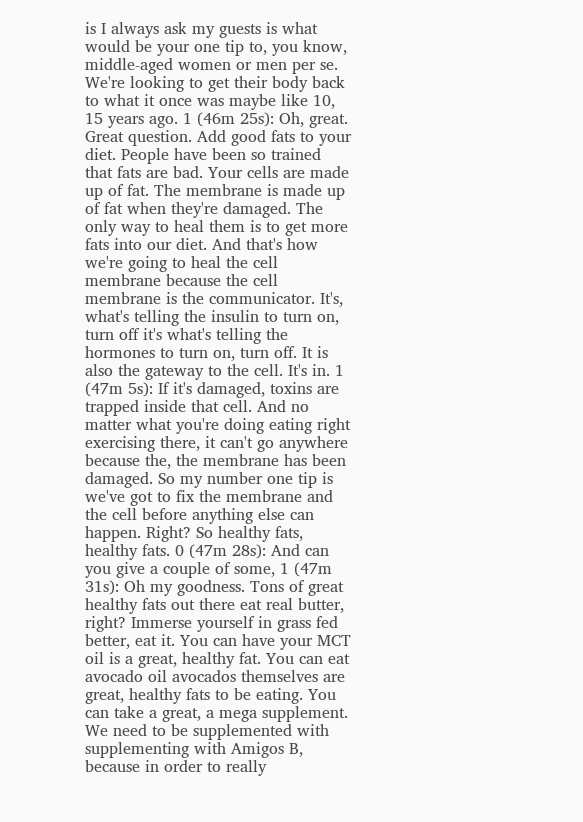is I always ask my guests is what would be your one tip to, you know, middle-aged women or men per se. We're looking to get their body back to what it once was maybe like 10, 15 years ago. 1 (46m 25s): Oh, great. Great question. Add good fats to your diet. People have been so trained that fats are bad. Your cells are made up of fat. The membrane is made up of fat when they're damaged. The only way to heal them is to get more fats into our diet. And that's how we're going to heal the cell membrane because the cell membrane is the communicator. It's, what's telling the insulin to turn on, turn off it's what's telling the hormones to turn on, turn off. It is also the gateway to the cell. It's in. 1 (47m 5s): If it's damaged, toxins are trapped inside that cell. And no matter what you're doing eating right exercising there, it can't go anywhere because the, the membrane has been damaged. So my number one tip is we've got to fix the membrane and the cell before anything else can happen. Right? So healthy fats, healthy fats. 0 (47m 28s): And can you give a couple of some, 1 (47m 31s): Oh my goodness. Tons of great healthy fats out there eat real butter, right? Immerse yourself in grass fed better, eat it. You can have your MCT oil is a great, healthy fat. You can eat avocado oil avocados themselves are great, healthy fats to be eating. You can take a great, a mega supplement. We need to be supplemented with supplementing with Amigos B, because in order to really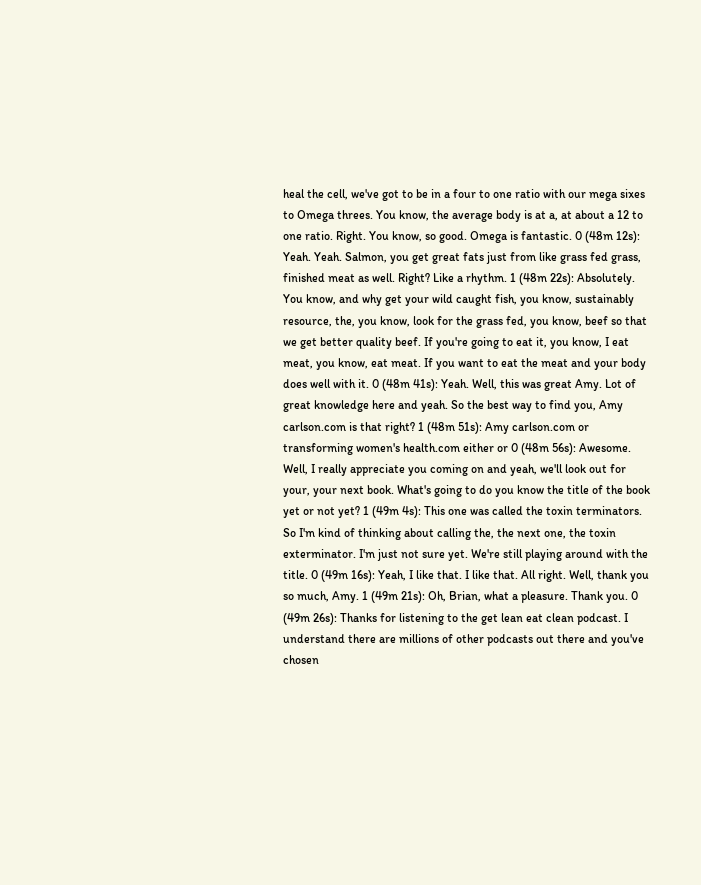heal the cell, we've got to be in a four to one ratio with our mega sixes to Omega threes. You know, the average body is at a, at about a 12 to one ratio. Right. You know, so good. Omega is fantastic. 0 (48m 12s): Yeah. Yeah. Salmon, you get great fats just from like grass fed grass, finished meat as well. Right? Like a rhythm. 1 (48m 22s): Absolutely. You know, and why get your wild caught fish, you know, sustainably resource, the, you know, look for the grass fed, you know, beef so that we get better quality beef. If you're going to eat it, you know, I eat meat, you know, eat meat. If you want to eat the meat and your body does well with it. 0 (48m 41s): Yeah. Well, this was great Amy. Lot of great knowledge here and yeah. So the best way to find you, Amy carlson.com is that right? 1 (48m 51s): Amy carlson.com or transforming women's health.com either or 0 (48m 56s): Awesome. Well, I really appreciate you coming on and yeah, we'll look out for your, your next book. What's going to do you know the title of the book yet or not yet? 1 (49m 4s): This one was called the toxin terminators. So I'm kind of thinking about calling the, the next one, the toxin exterminator. I'm just not sure yet. We're still playing around with the title. 0 (49m 16s): Yeah, I like that. I like that. All right. Well, thank you so much, Amy. 1 (49m 21s): Oh, Brian, what a pleasure. Thank you. 0 (49m 26s): Thanks for listening to the get lean eat clean podcast. I understand there are millions of other podcasts out there and you've chosen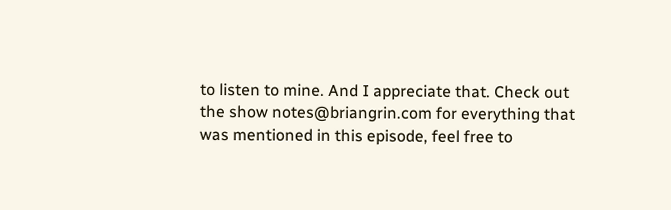to listen to mine. And I appreciate that. Check out the show notes@briangrin.com for everything that was mentioned in this episode, feel free to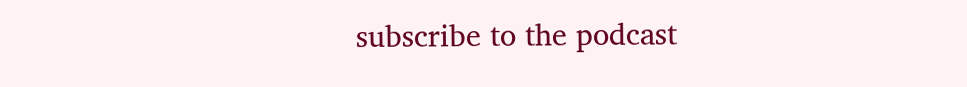subscribe to the podcast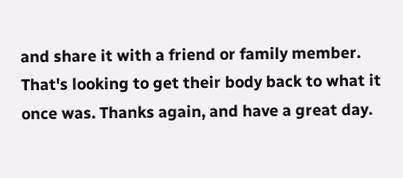and share it with a friend or family member. That's looking to get their body back to what it once was. Thanks again, and have a great day.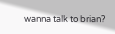wanna talk to brian?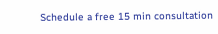Schedule a free 15 min consultation